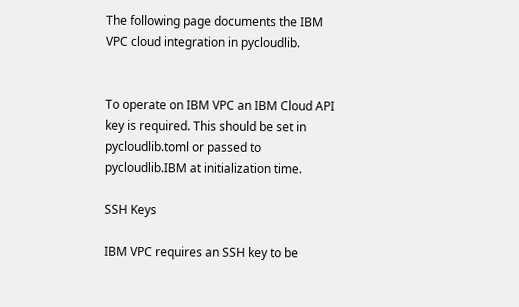The following page documents the IBM VPC cloud integration in pycloudlib.


To operate on IBM VPC an IBM Cloud API key is required. This should be set in pycloudlib.toml or passed to pycloudlib.IBM at initialization time.

SSH Keys

IBM VPC requires an SSH key to be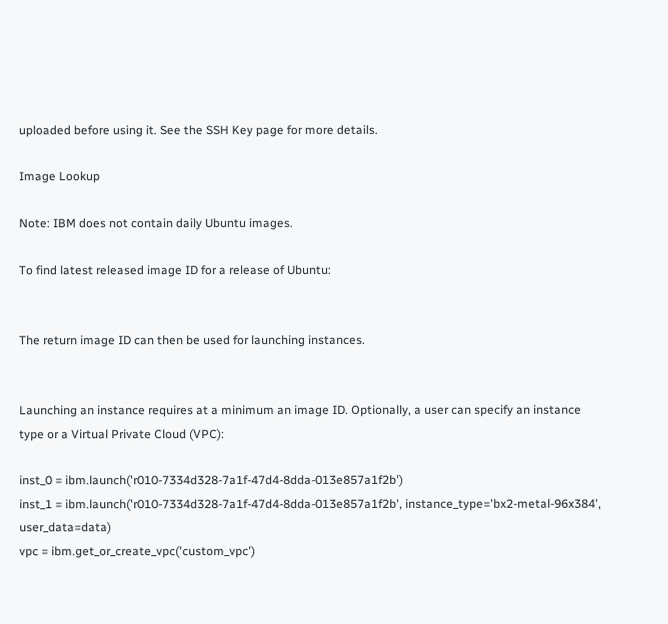uploaded before using it. See the SSH Key page for more details.

Image Lookup

Note: IBM does not contain daily Ubuntu images.

To find latest released image ID for a release of Ubuntu:


The return image ID can then be used for launching instances.


Launching an instance requires at a minimum an image ID. Optionally, a user can specify an instance type or a Virtual Private Cloud (VPC):

inst_0 = ibm.launch('r010-7334d328-7a1f-47d4-8dda-013e857a1f2b')
inst_1 = ibm.launch('r010-7334d328-7a1f-47d4-8dda-013e857a1f2b', instance_type='bx2-metal-96x384', user_data=data)
vpc = ibm.get_or_create_vpc('custom_vpc')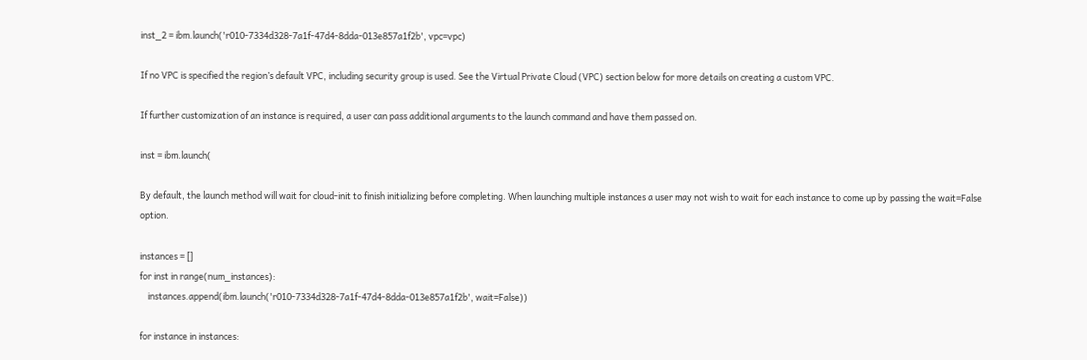inst_2 = ibm.launch('r010-7334d328-7a1f-47d4-8dda-013e857a1f2b', vpc=vpc)

If no VPC is specified the region’s default VPC, including security group is used. See the Virtual Private Cloud (VPC) section below for more details on creating a custom VPC.

If further customization of an instance is required, a user can pass additional arguments to the launch command and have them passed on.

inst = ibm.launch(

By default, the launch method will wait for cloud-init to finish initializing before completing. When launching multiple instances a user may not wish to wait for each instance to come up by passing the wait=False option.

instances = []
for inst in range(num_instances):
    instances.append(ibm.launch('r010-7334d328-7a1f-47d4-8dda-013e857a1f2b', wait=False))

for instance in instances: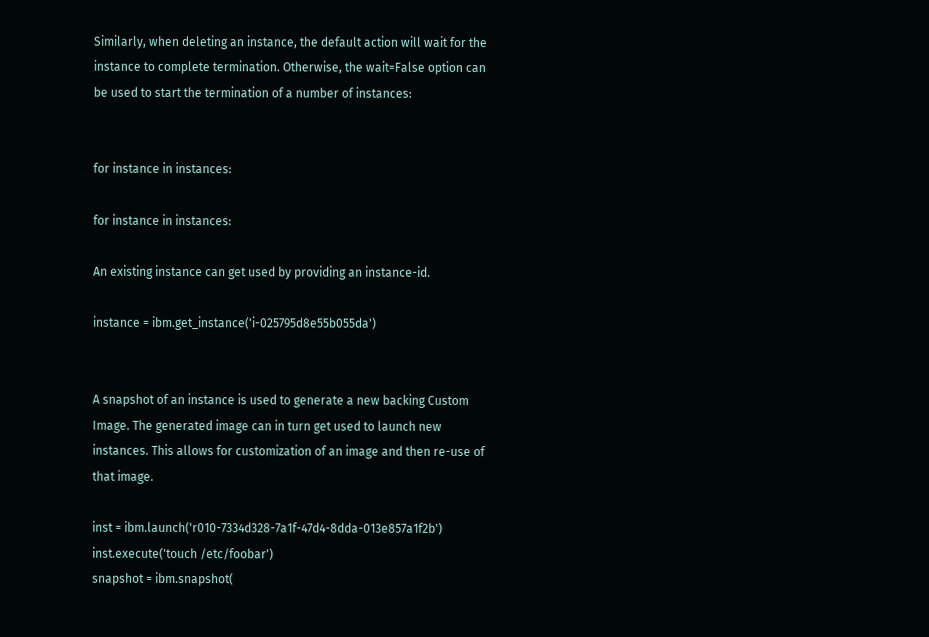Similarly, when deleting an instance, the default action will wait for the instance to complete termination. Otherwise, the wait=False option can be used to start the termination of a number of instances:


for instance in instances:

for instance in instances:

An existing instance can get used by providing an instance-id.

instance = ibm.get_instance('i-025795d8e55b055da')


A snapshot of an instance is used to generate a new backing Custom Image. The generated image can in turn get used to launch new instances. This allows for customization of an image and then re-use of that image.

inst = ibm.launch('r010-7334d328-7a1f-47d4-8dda-013e857a1f2b')
inst.execute('touch /etc/foobar')
snapshot = ibm.snapshot(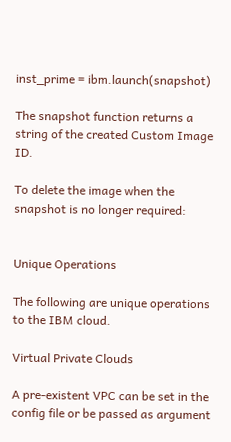inst_prime = ibm.launch(snapshot)

The snapshot function returns a string of the created Custom Image ID.

To delete the image when the snapshot is no longer required:


Unique Operations

The following are unique operations to the IBM cloud.

Virtual Private Clouds

A pre-existent VPC can be set in the config file or be passed as argument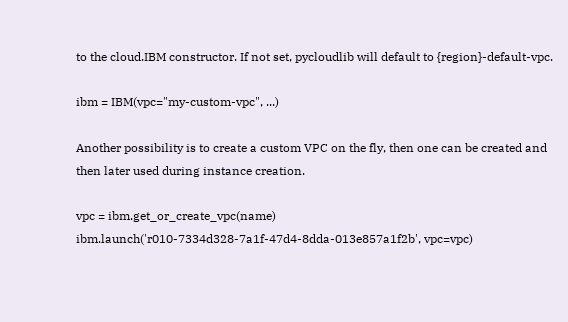to the cloud.IBM constructor. If not set, pycloudlib will default to {region}-default-vpc.

ibm = IBM(vpc="my-custom-vpc", ...)

Another possibility is to create a custom VPC on the fly, then one can be created and then later used during instance creation.

vpc = ibm.get_or_create_vpc(name)
ibm.launch('r010-7334d328-7a1f-47d4-8dda-013e857a1f2b', vpc=vpc)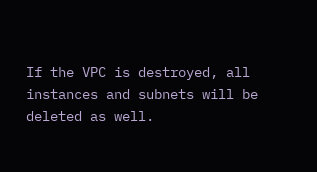If the VPC is destroyed, all instances and subnets will be deleted as well.